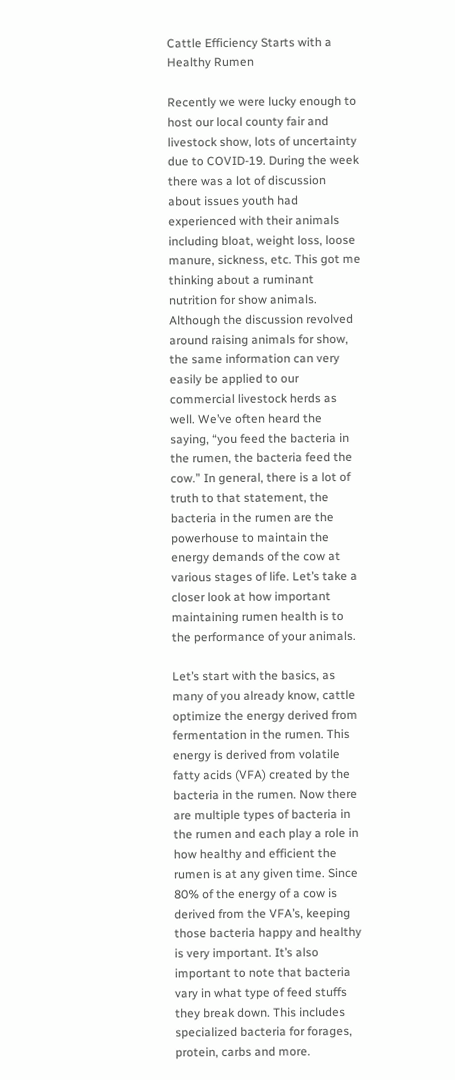Cattle Efficiency Starts with a Healthy Rumen

Recently we were lucky enough to host our local county fair and livestock show, lots of uncertainty due to COVID-19. During the week there was a lot of discussion about issues youth had experienced with their animals including bloat, weight loss, loose manure, sickness, etc. This got me thinking about a ruminant nutrition for show animals. Although the discussion revolved around raising animals for show, the same information can very easily be applied to our commercial livestock herds as well. We’ve often heard the saying, “you feed the bacteria in the rumen, the bacteria feed the cow.” In general, there is a lot of truth to that statement, the bacteria in the rumen are the powerhouse to maintain the energy demands of the cow at various stages of life. Let’s take a closer look at how important maintaining rumen health is to the performance of your animals.

Let’s start with the basics, as many of you already know, cattle optimize the energy derived from fermentation in the rumen. This energy is derived from volatile fatty acids (VFA) created by the bacteria in the rumen. Now there are multiple types of bacteria in the rumen and each play a role in how healthy and efficient the rumen is at any given time. Since 80% of the energy of a cow is derived from the VFA’s, keeping those bacteria happy and healthy is very important. It’s also important to note that bacteria vary in what type of feed stuffs they break down. This includes specialized bacteria for forages, protein, carbs and more.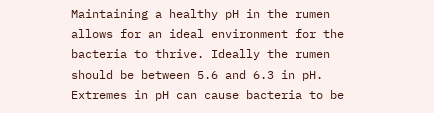Maintaining a healthy pH in the rumen allows for an ideal environment for the bacteria to thrive. Ideally the rumen should be between 5.6 and 6.3 in pH. Extremes in pH can cause bacteria to be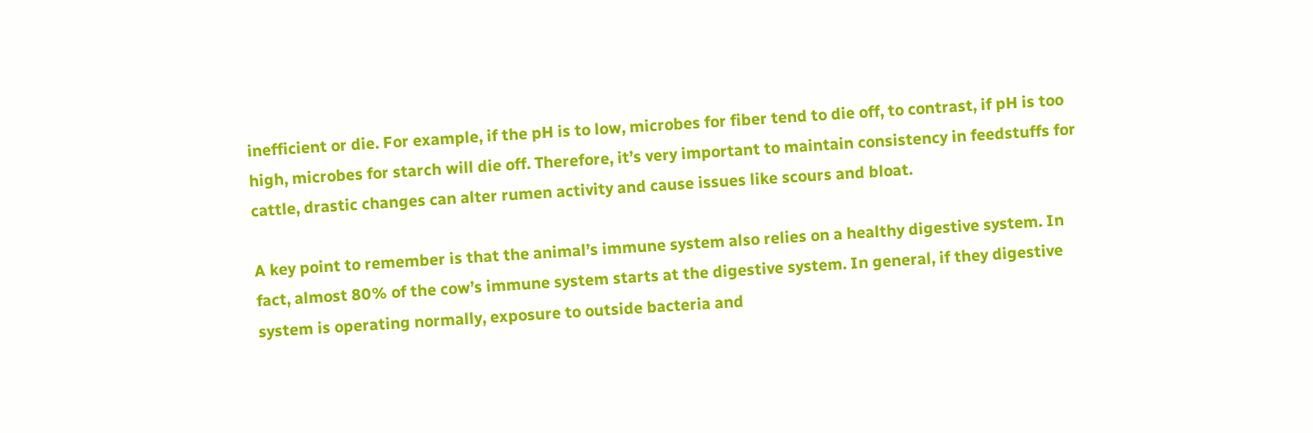inefficient or die. For example, if the pH is to low, microbes for fiber tend to die off, to contrast, if pH is too high, microbes for starch will die off. Therefore, it’s very important to maintain consistency in feedstuffs for cattle, drastic changes can alter rumen activity and cause issues like scours and bloat.

A key point to remember is that the animal’s immune system also relies on a healthy digestive system. In fact, almost 80% of the cow’s immune system starts at the digestive system. In general, if they digestive system is operating normally, exposure to outside bacteria and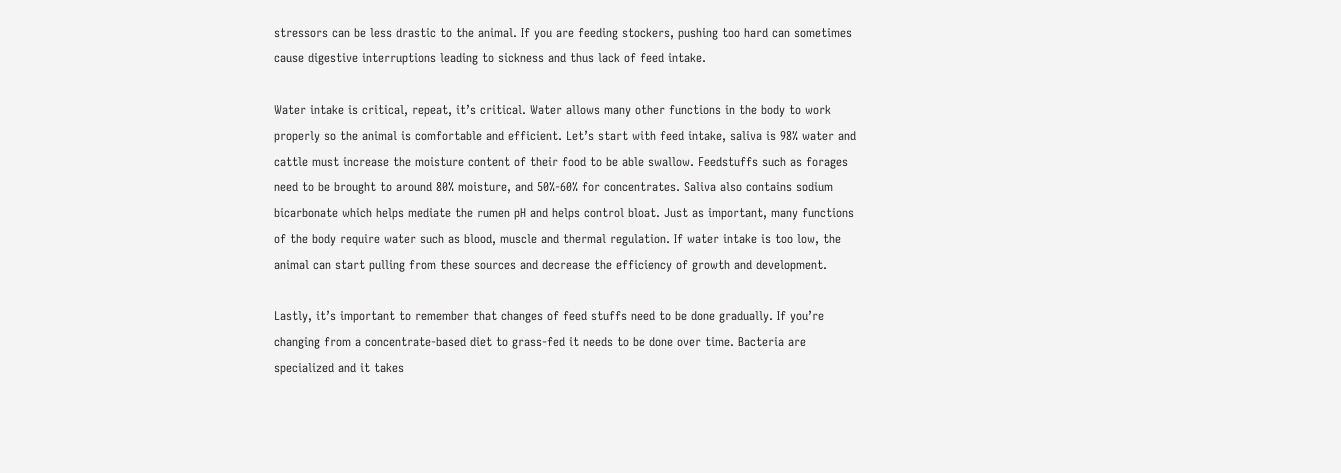stressors can be less drastic to the animal. If you are feeding stockers, pushing too hard can sometimes cause digestive interruptions leading to sickness and thus lack of feed intake.

Water intake is critical, repeat, it’s critical. Water allows many other functions in the body to work properly so the animal is comfortable and efficient. Let’s start with feed intake, saliva is 98% water and cattle must increase the moisture content of their food to be able swallow. Feedstuffs such as forages need to be brought to around 80% moisture, and 50%-60% for concentrates. Saliva also contains sodium bicarbonate which helps mediate the rumen pH and helps control bloat. Just as important, many functions of the body require water such as blood, muscle and thermal regulation. If water intake is too low, the animal can start pulling from these sources and decrease the efficiency of growth and development.

Lastly, it’s important to remember that changes of feed stuffs need to be done gradually. If you’re changing from a concentrate-based diet to grass-fed it needs to be done over time. Bacteria are specialized and it takes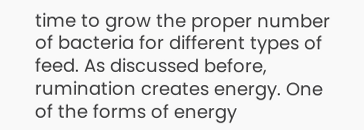time to grow the proper number of bacteria for different types of feed. As discussed before, rumination creates energy. One of the forms of energy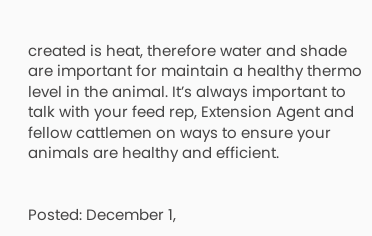created is heat, therefore water and shade are important for maintain a healthy thermo level in the animal. It’s always important to talk with your feed rep, Extension Agent and fellow cattlemen on ways to ensure your animals are healthy and efficient.


Posted: December 1,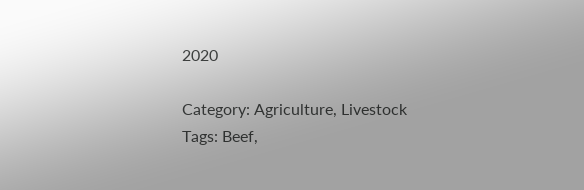2020

Category: Agriculture, Livestock
Tags: Beef,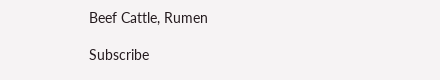Beef Cattle, Rumen

Subscribe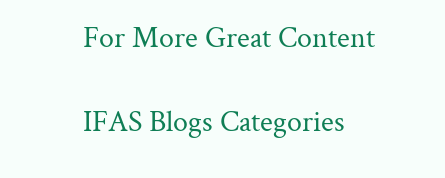For More Great Content

IFAS Blogs Categories